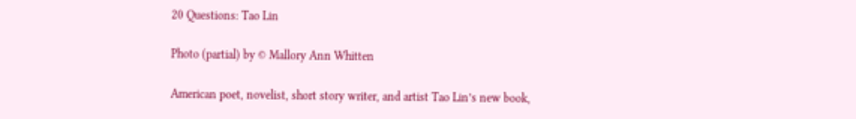20 Questions: Tao Lin

Photo (partial) by © Mallory Ann Whitten

American poet, novelist, short story writer, and artist Tao Lin’s new book,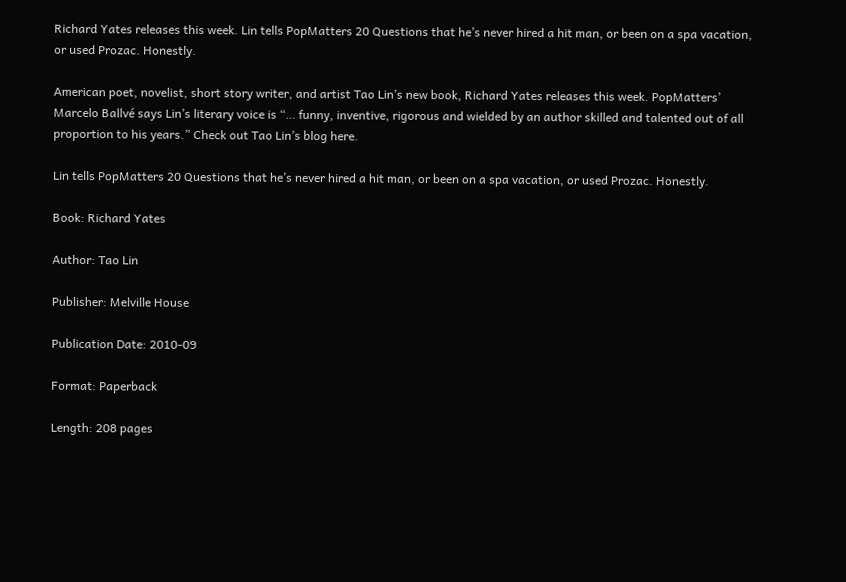Richard Yates releases this week. Lin tells PopMatters 20 Questions that he’s never hired a hit man, or been on a spa vacation, or used Prozac. Honestly.

American poet, novelist, short story writer, and artist Tao Lin’s new book, Richard Yates releases this week. PopMatters’ Marcelo Ballvé says Lin’s literary voice is “… funny, inventive, rigorous and wielded by an author skilled and talented out of all proportion to his years.” Check out Tao Lin’s blog here.

Lin tells PopMatters 20 Questions that he’s never hired a hit man, or been on a spa vacation, or used Prozac. Honestly.

Book: Richard Yates

Author: Tao Lin

Publisher: Melville House

Publication Date: 2010-09

Format: Paperback

Length: 208 pages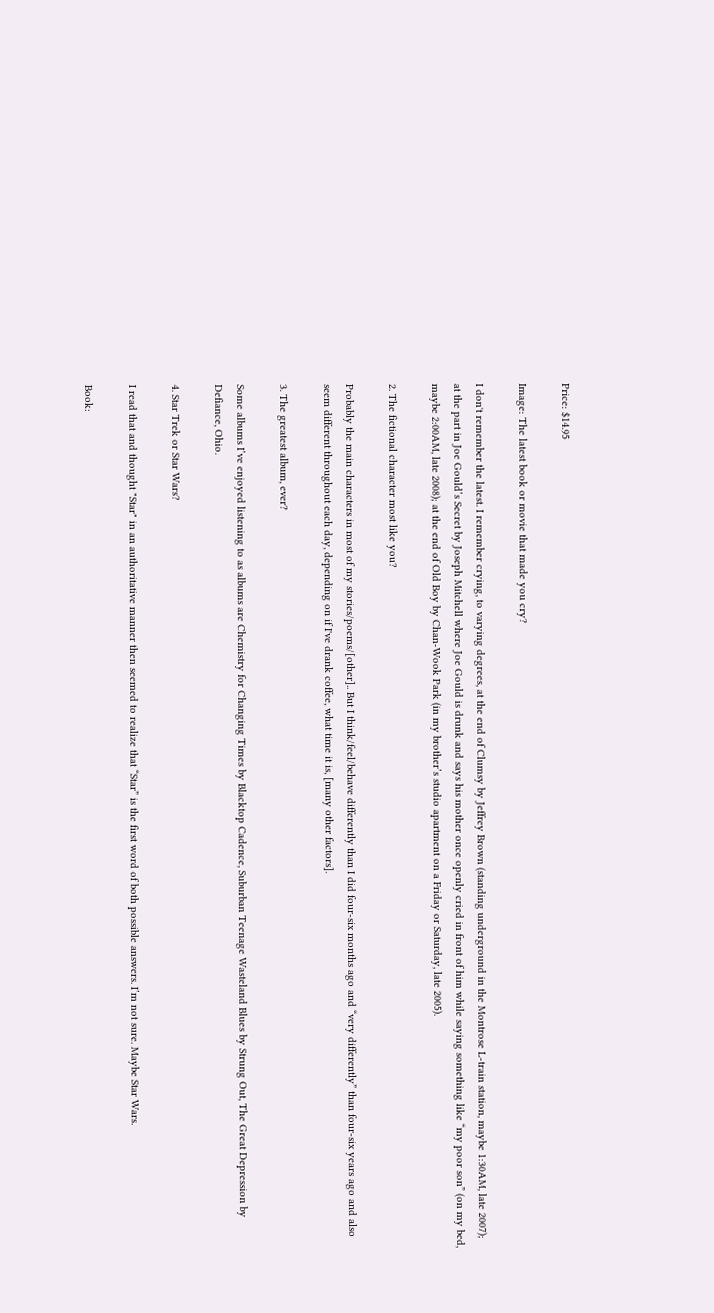Price: $14.95

Image: The latest book or movie that made you cry?

I don't remember the latest. I remember crying, to varying degrees, at the end of Clumsy by Jeffrey Brown (standing underground in the Montrose L-train station, maybe 1:30AM, late 2007); at the part in Joe Gould’s Secret by Joseph Mitchell where Joe Gould is drunk and says his mother once openly cried in front of him while saying something like “my poor son” (on my bed, maybe 2:00AM, late 2008); at the end of Old Boy by Chan-Wook Park (in my brother’s studio apartment on a Friday or Saturday, late 2005).

2. The fictional character most like you?

Probably the main characters in most of my stories/poems/[other].. But I think/feel/behave differently than I did four-six months ago and “very differently” than four-six years ago and also seem different throughout each day, depending on if I've drank coffee, what time it is, [many other factors].

3. The greatest album, ever?

Some albums I’ve enjoyed listening to as albums are Chemistry for Changing Times by Blacktop Cadence, Suburban Teenage Wasteland Blues by Strung Out, The Great Depression by Defiance, Ohio.

4. Star Trek or Star Wars?

I read that and thought "Star" in an authoritative manner then seemed to realize that “Star” is the first word of both possible answers. I’m not sure. Maybe Star Wars.

Book: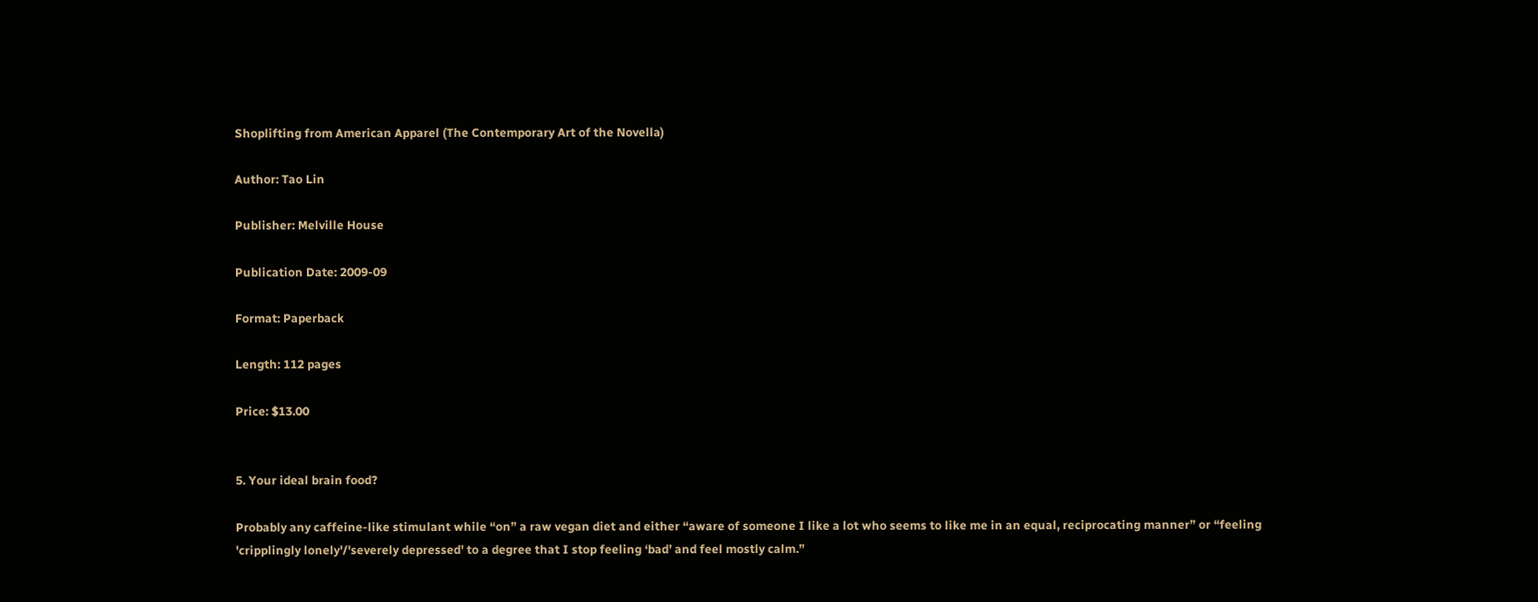Shoplifting from American Apparel (The Contemporary Art of the Novella)

Author: Tao Lin

Publisher: Melville House

Publication Date: 2009-09

Format: Paperback

Length: 112 pages

Price: $13.00


5. Your ideal brain food?

Probably any caffeine-like stimulant while “on” a raw vegan diet and either “aware of someone I like a lot who seems to like me in an equal, reciprocating manner” or “feeling 'cripplingly lonely'/'severely depressed' to a degree that I stop feeling ‘bad’ and feel mostly calm.”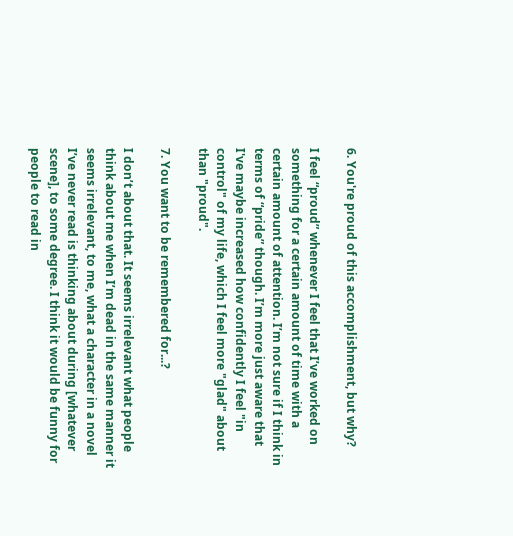6. You're proud of this accomplishment, but why?

I feel “proud” whenever I feel that I’ve worked on something for a certain amount of time with a certain amount of attention. I’m not sure if I think in terms of “pride” though. I’m more just aware that I've maybe increased how confidently I feel "in control" of my life, which I feel more "glad" about than "proud".

7. You want to be remembered for...?

I don’t about that. It seems irrelevant what people think about me when I’m dead in the same manner it seems irrelevant, to me, what a character in a novel I’ve never read is thinking about during [whatever scene], to some degree. I think it would be funny for people to read in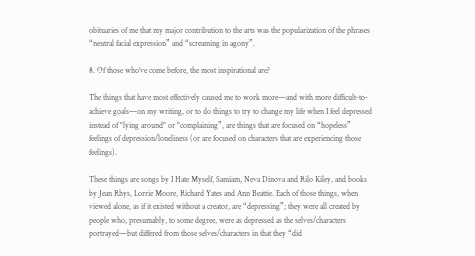obituaries of me that my major contribution to the arts was the popularization of the phrases “neutral facial expression” and “screaming in agony”.

8. Of those who've come before, the most inspirational are?

The things that have most effectively caused me to work more—and with more difficult-to-achieve goals—on my writing, or to do things to try to change my life when I feel depressed instead of "lying around" or "complaining”, are things that are focused on “hopeless” feelings of depression/loneliness (or are focused on characters that are experiencing those feelings).

These things are songs by I Hate Myself, Samiam, Neva Dinova and Rilo Kiley, and books by Jean Rhys, Lorrie Moore, Richard Yates and Ann Beattie. Each of those things, when viewed alone, as if it existed without a creator, are “depressing”; they were all created by people who, presumably, to some degree, were as depressed as the selves/characters portrayed—but differed from those selves/characters in that they “did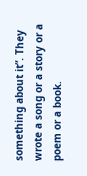something about it”. They wrote a song or a story or a poem or a book.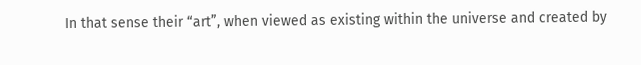In that sense their “art”, when viewed as existing within the universe and created by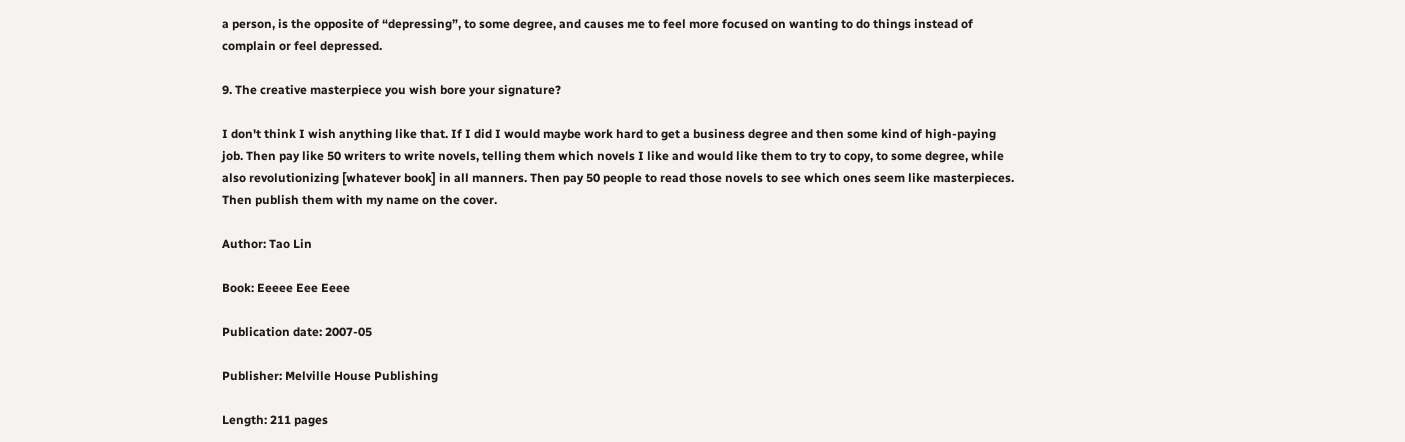a person, is the opposite of “depressing”, to some degree, and causes me to feel more focused on wanting to do things instead of complain or feel depressed.

9. The creative masterpiece you wish bore your signature?

I don't think I wish anything like that. If I did I would maybe work hard to get a business degree and then some kind of high-paying job. Then pay like 50 writers to write novels, telling them which novels I like and would like them to try to copy, to some degree, while also revolutionizing [whatever book] in all manners. Then pay 50 people to read those novels to see which ones seem like masterpieces. Then publish them with my name on the cover.

Author: Tao Lin

Book: Eeeee Eee Eeee

Publication date: 2007-05

Publisher: Melville House Publishing

Length: 211 pages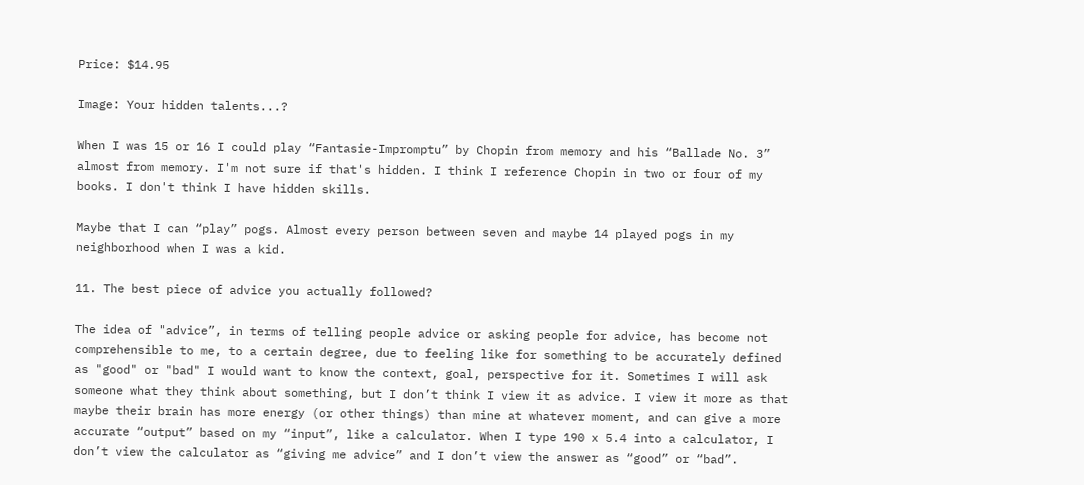Price: $14.95

Image: Your hidden talents...?

When I was 15 or 16 I could play “Fantasie-Impromptu” by Chopin from memory and his “Ballade No. 3” almost from memory. I'm not sure if that's hidden. I think I reference Chopin in two or four of my books. I don't think I have hidden skills.

Maybe that I can “play” pogs. Almost every person between seven and maybe 14 played pogs in my neighborhood when I was a kid.

11. The best piece of advice you actually followed?

The idea of "advice”, in terms of telling people advice or asking people for advice, has become not comprehensible to me, to a certain degree, due to feeling like for something to be accurately defined as "good" or "bad" I would want to know the context, goal, perspective for it. Sometimes I will ask someone what they think about something, but I don’t think I view it as advice. I view it more as that maybe their brain has more energy (or other things) than mine at whatever moment, and can give a more accurate “output” based on my “input”, like a calculator. When I type 190 x 5.4 into a calculator, I don’t view the calculator as “giving me advice” and I don’t view the answer as “good” or “bad”.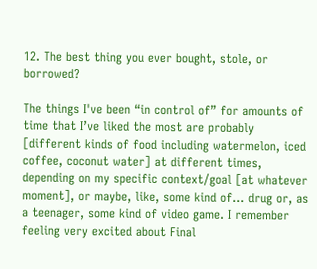12. The best thing you ever bought, stole, or borrowed?

The things I've been “in control of” for amounts of time that I’ve liked the most are probably [different kinds of food including watermelon, iced coffee, coconut water] at different times, depending on my specific context/goal [at whatever moment], or maybe, like, some kind of... drug or, as a teenager, some kind of video game. I remember feeling very excited about Final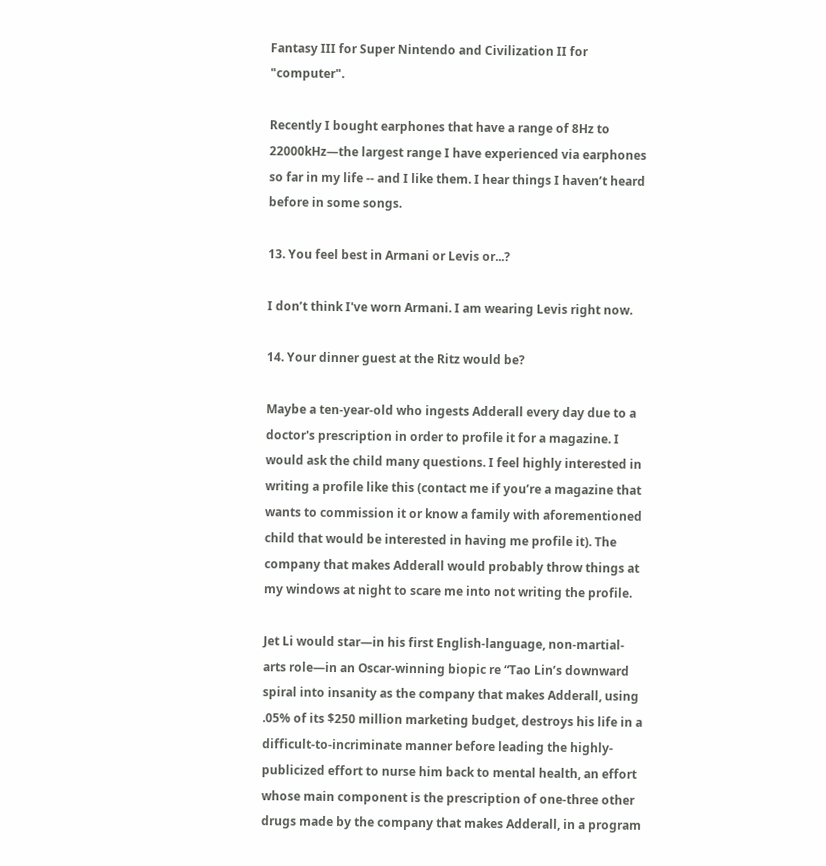Fantasy III for Super Nintendo and Civilization II for "computer".

Recently I bought earphones that have a range of 8Hz to 22000kHz—the largest range I have experienced via earphones so far in my life -- and I like them. I hear things I haven’t heard before in some songs.

13. You feel best in Armani or Levis or...?

I don’t think I've worn Armani. I am wearing Levis right now.

14. Your dinner guest at the Ritz would be?

Maybe a ten-year-old who ingests Adderall every day due to a doctor's prescription in order to profile it for a magazine. I would ask the child many questions. I feel highly interested in writing a profile like this (contact me if you’re a magazine that wants to commission it or know a family with aforementioned child that would be interested in having me profile it). The company that makes Adderall would probably throw things at my windows at night to scare me into not writing the profile.

Jet Li would star—in his first English-language, non-martial-arts role—in an Oscar-winning biopic re “Tao Lin’s downward spiral into insanity as the company that makes Adderall, using .05% of its $250 million marketing budget, destroys his life in a difficult-to-incriminate manner before leading the highly-publicized effort to nurse him back to mental health, an effort whose main component is the prescription of one-three other drugs made by the company that makes Adderall, in a program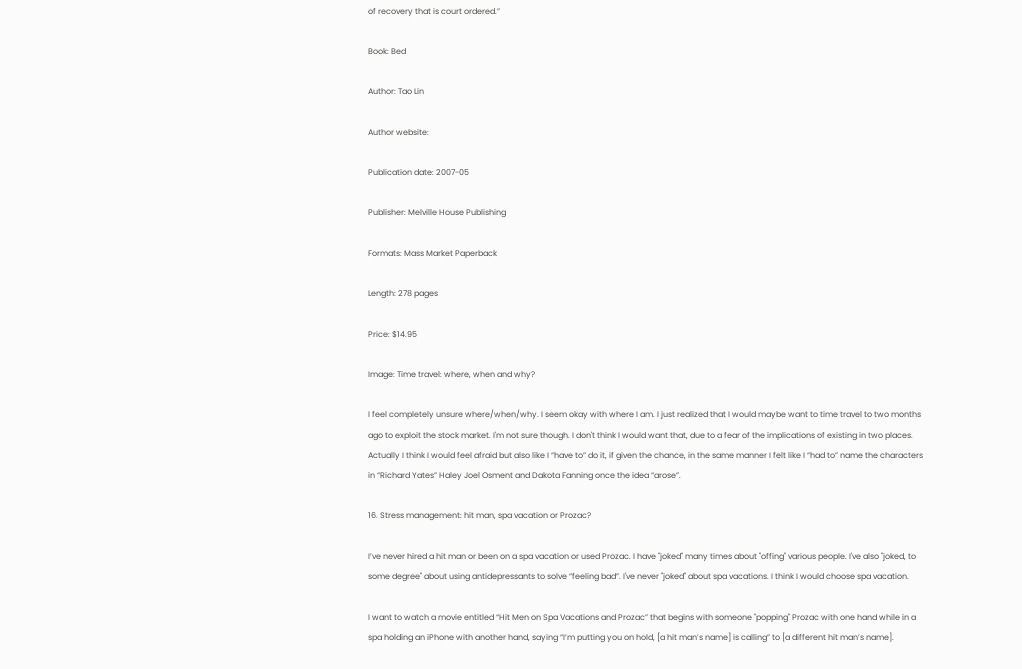of recovery that is court ordered.”

Book: Bed

Author: Tao Lin

Author website:

Publication date: 2007-05

Publisher: Melville House Publishing

Formats: Mass Market Paperback

Length: 278 pages

Price: $14.95

Image: Time travel: where, when and why?

I feel completely unsure where/when/why. I seem okay with where I am. I just realized that I would maybe want to time travel to two months ago to exploit the stock market. I'm not sure though. I don't think I would want that, due to a fear of the implications of existing in two places. Actually I think I would feel afraid but also like I “have to” do it, if given the chance, in the same manner I felt like I “had to” name the characters in “Richard Yates” Haley Joel Osment and Dakota Fanning once the idea “arose”.

16. Stress management: hit man, spa vacation or Prozac?

I’ve never hired a hit man or been on a spa vacation or used Prozac. I have "joked" many times about "offing" various people. I've also "joked, to some degree" about using antidepressants to solve “feeling bad”. I've never "joked" about spa vacations. I think I would choose spa vacation.

I want to watch a movie entitled “Hit Men on Spa Vacations and Prozac” that begins with someone "popping" Prozac with one hand while in a spa holding an iPhone with another hand, saying “I’m putting you on hold, [a hit man’s name] is calling” to [a different hit man’s name].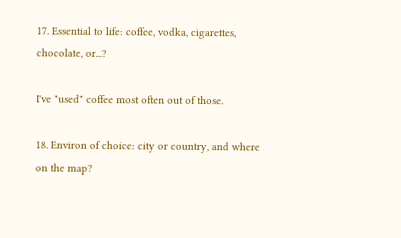17. Essential to life: coffee, vodka, cigarettes, chocolate, or...?

I've "used" coffee most often out of those.

18. Environ of choice: city or country, and where on the map?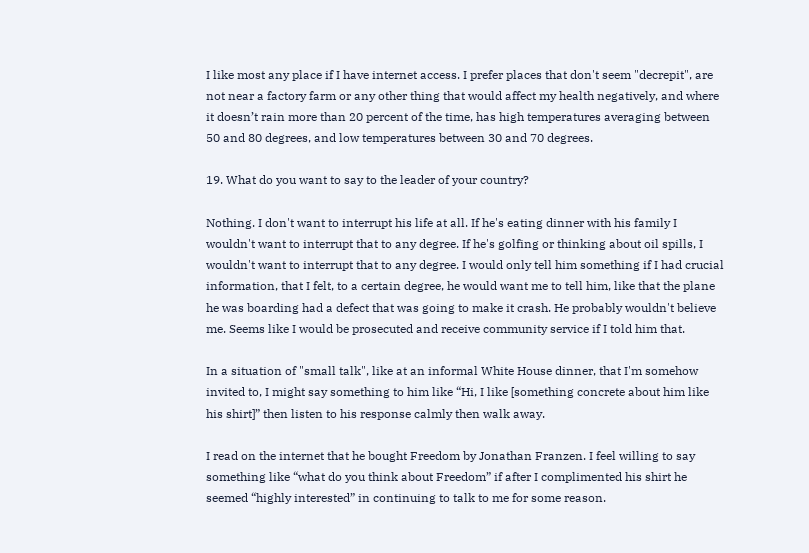I like most any place if I have internet access. I prefer places that don't seem "decrepit", are not near a factory farm or any other thing that would affect my health negatively, and where it doesn’t rain more than 20 percent of the time, has high temperatures averaging between 50 and 80 degrees, and low temperatures between 30 and 70 degrees.

19. What do you want to say to the leader of your country?

Nothing. I don't want to interrupt his life at all. If he's eating dinner with his family I wouldn't want to interrupt that to any degree. If he's golfing or thinking about oil spills, I wouldn't want to interrupt that to any degree. I would only tell him something if I had crucial information, that I felt, to a certain degree, he would want me to tell him, like that the plane he was boarding had a defect that was going to make it crash. He probably wouldn't believe me. Seems like I would be prosecuted and receive community service if I told him that.

In a situation of "small talk", like at an informal White House dinner, that I'm somehow invited to, I might say something to him like “Hi, I like [something concrete about him like his shirt]” then listen to his response calmly then walk away.

I read on the internet that he bought Freedom by Jonathan Franzen. I feel willing to say something like “what do you think about Freedom” if after I complimented his shirt he seemed “highly interested” in continuing to talk to me for some reason.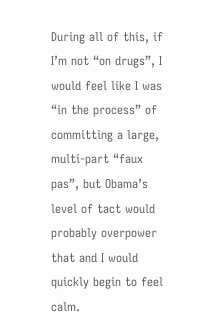During all of this, if I’m not “on drugs”, I would feel like I was “in the process” of committing a large, multi-part “faux pas”, but Obama’s level of tact would probably overpower that and I would quickly begin to feel calm.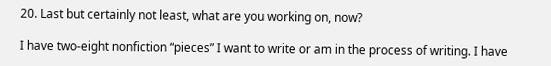20. Last but certainly not least, what are you working on, now?

I have two-eight nonfiction “pieces” I want to write or am in the process of writing. I have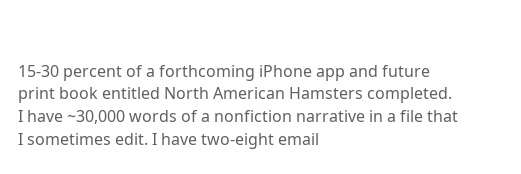15-30 percent of a forthcoming iPhone app and future print book entitled North American Hamsters completed. I have ~30,000 words of a nonfiction narrative in a file that I sometimes edit. I have two-eight email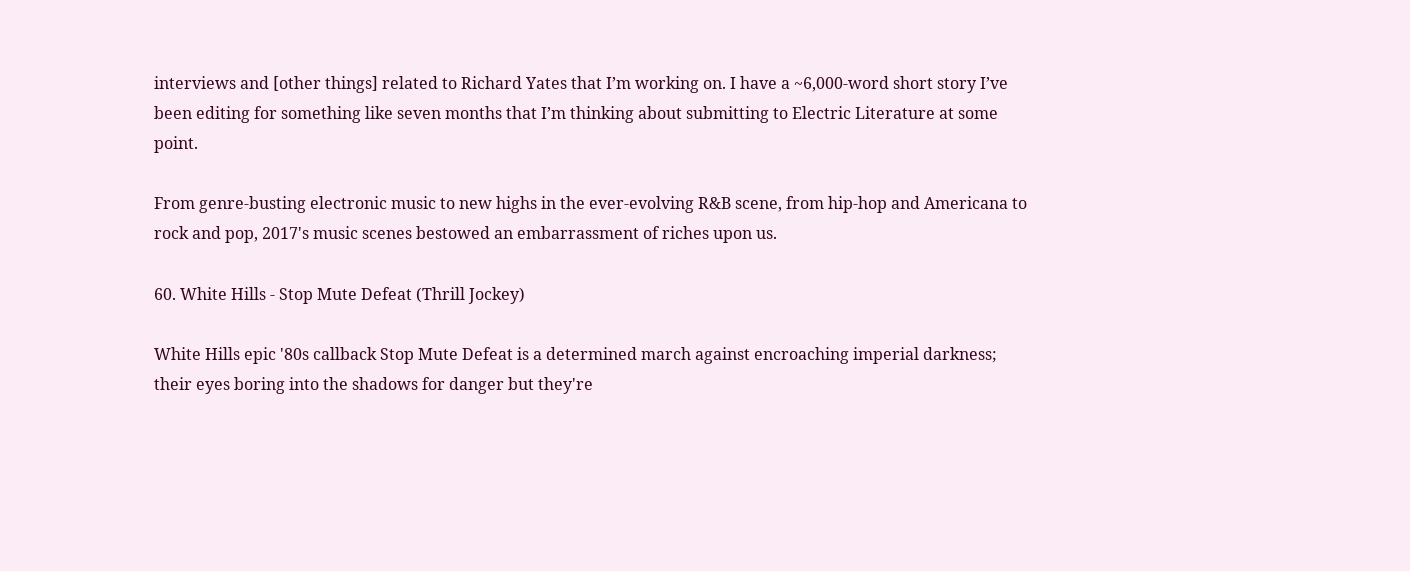interviews and [other things] related to Richard Yates that I’m working on. I have a ~6,000-word short story I’ve been editing for something like seven months that I’m thinking about submitting to Electric Literature at some point.

From genre-busting electronic music to new highs in the ever-evolving R&B scene, from hip-hop and Americana to rock and pop, 2017's music scenes bestowed an embarrassment of riches upon us.

60. White Hills - Stop Mute Defeat (Thrill Jockey)

White Hills epic '80s callback Stop Mute Defeat is a determined march against encroaching imperial darkness; their eyes boring into the shadows for danger but they're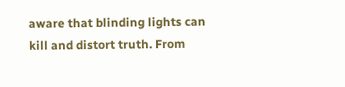aware that blinding lights can kill and distort truth. From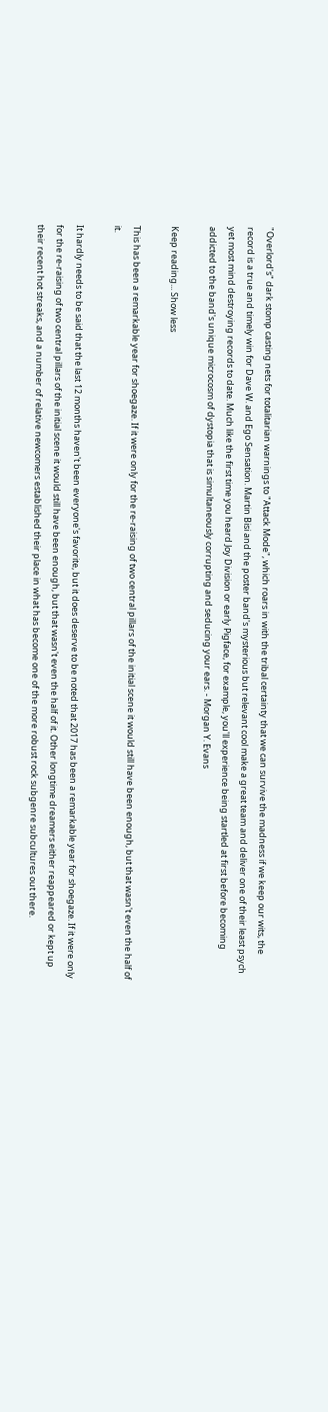"Overlord's" dark stomp casting nets for totalitarian warnings to "Attack Mode", which roars in with the tribal certainty that we can survive the madness if we keep our wits, the record is a true and timely win for Dave W. and Ego Sensation. Martin Bisi and the poster band's mysterious but relevant cool make a great team and deliver one of their least psych yet most mind destroying records to date. Much like the first time you heard Joy Division or early Pigface, for example, you'll experience being startled at first before becoming addicted to the band's unique microcosm of dystopia that is simultaneously corrupting and seducing your ears. - Morgan Y. Evans

Keep reading... Show less

This has been a remarkable year for shoegaze. If it were only for the re-raising of two central pillars of the initial scene it would still have been enough, but that wasn't even the half of it.

It hardly needs to be said that the last 12 months haven't been everyone's favorite, but it does deserve to be noted that 2017 has been a remarkable year for shoegaze. If it were only for the re-raising of two central pillars of the initial scene it would still have been enough, but that wasn't even the half of it. Other longtime dreamers either reappeared or kept up their recent hot streaks, and a number of relative newcomers established their place in what has become one of the more robust rock subgenre subcultures out there.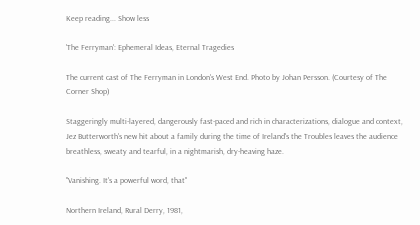Keep reading... Show less

'The Ferryman': Ephemeral Ideas, Eternal Tragedies

The current cast of The Ferryman in London's West End. Photo by Johan Persson. (Courtesy of The Corner Shop)

Staggeringly multi-layered, dangerously fast-paced and rich in characterizations, dialogue and context, Jez Butterworth's new hit about a family during the time of Ireland's the Troubles leaves the audience breathless, sweaty and tearful, in a nightmarish, dry-heaving haze.

"Vanishing. It's a powerful word, that"

Northern Ireland, Rural Derry, 1981,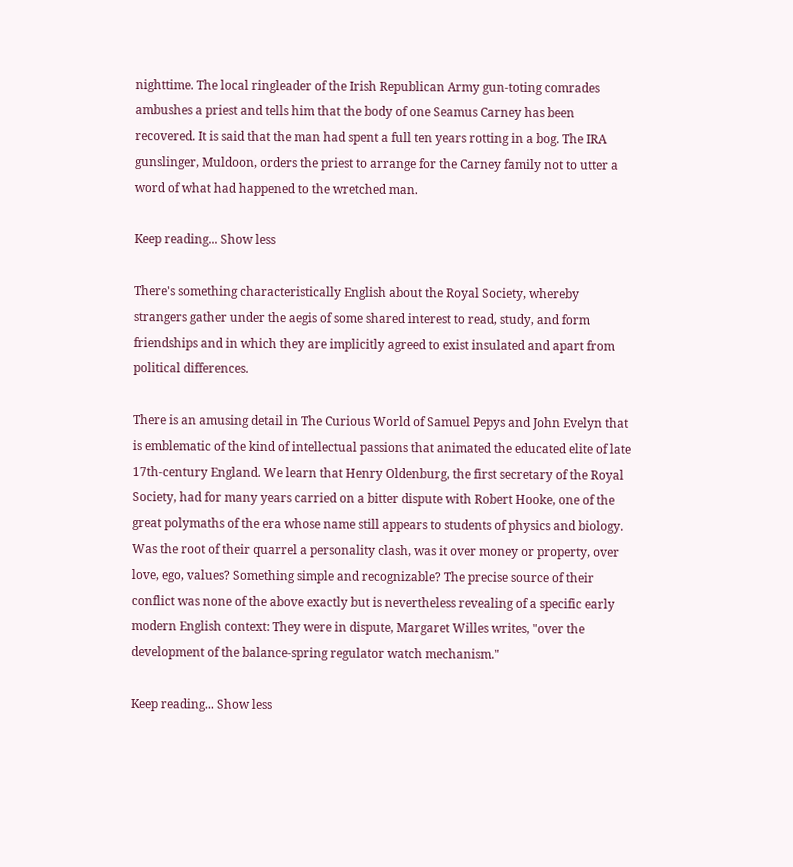nighttime. The local ringleader of the Irish Republican Army gun-toting comrades ambushes a priest and tells him that the body of one Seamus Carney has been recovered. It is said that the man had spent a full ten years rotting in a bog. The IRA gunslinger, Muldoon, orders the priest to arrange for the Carney family not to utter a word of what had happened to the wretched man.

Keep reading... Show less

There's something characteristically English about the Royal Society, whereby strangers gather under the aegis of some shared interest to read, study, and form friendships and in which they are implicitly agreed to exist insulated and apart from political differences.

There is an amusing detail in The Curious World of Samuel Pepys and John Evelyn that is emblematic of the kind of intellectual passions that animated the educated elite of late 17th-century England. We learn that Henry Oldenburg, the first secretary of the Royal Society, had for many years carried on a bitter dispute with Robert Hooke, one of the great polymaths of the era whose name still appears to students of physics and biology. Was the root of their quarrel a personality clash, was it over money or property, over love, ego, values? Something simple and recognizable? The precise source of their conflict was none of the above exactly but is nevertheless revealing of a specific early modern English context: They were in dispute, Margaret Willes writes, "over the development of the balance-spring regulator watch mechanism."

Keep reading... Show less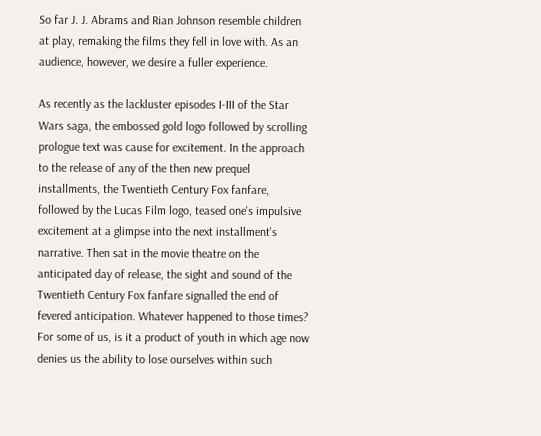So far J. J. Abrams and Rian Johnson resemble children at play, remaking the films they fell in love with. As an audience, however, we desire a fuller experience.

As recently as the lackluster episodes I-III of the Star Wars saga, the embossed gold logo followed by scrolling prologue text was cause for excitement. In the approach to the release of any of the then new prequel installments, the Twentieth Century Fox fanfare, followed by the Lucas Film logo, teased one's impulsive excitement at a glimpse into the next installment's narrative. Then sat in the movie theatre on the anticipated day of release, the sight and sound of the Twentieth Century Fox fanfare signalled the end of fevered anticipation. Whatever happened to those times? For some of us, is it a product of youth in which age now denies us the ability to lose ourselves within such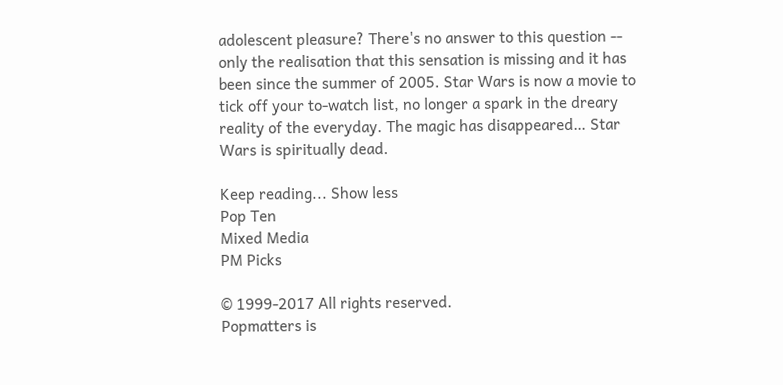adolescent pleasure? There's no answer to this question -- only the realisation that this sensation is missing and it has been since the summer of 2005. Star Wars is now a movie to tick off your to-watch list, no longer a spark in the dreary reality of the everyday. The magic has disappeared… Star Wars is spiritually dead.

Keep reading... Show less
Pop Ten
Mixed Media
PM Picks

© 1999-2017 All rights reserved.
Popmatters is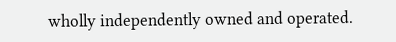wholly independently owned and operated.